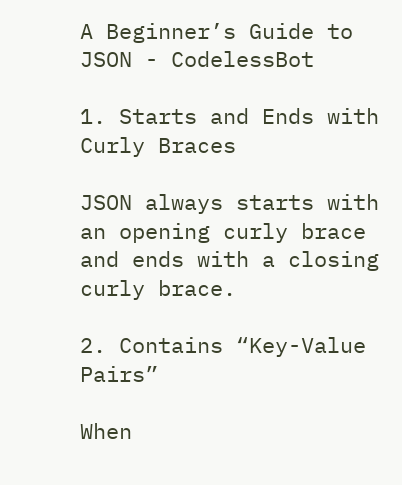A Beginner’s Guide to JSON - CodelessBot

1. Starts and Ends with Curly Braces

JSON always starts with an opening curly brace and ends with a closing curly brace.

2. Contains “Key-Value Pairs”

When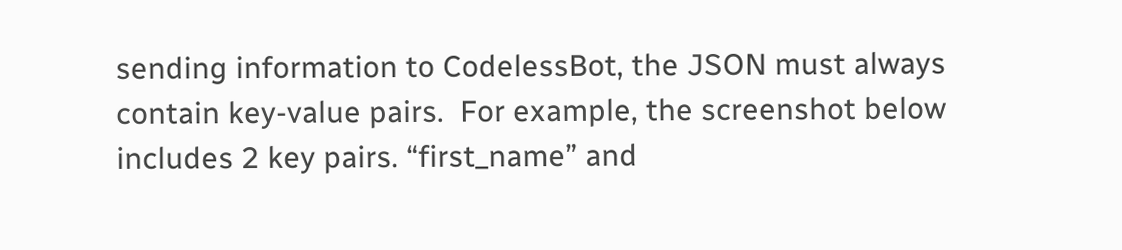sending information to CodelessBot, the JSON must always contain key-value pairs.  For example, the screenshot below includes 2 key pairs. “first_name” and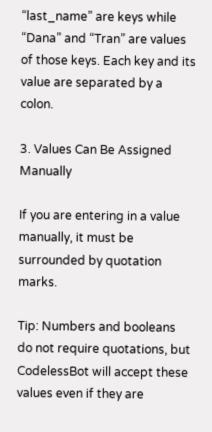“last_name” are keys while “Dana” and “Tran” are values of those keys. Each key and its value are separated by a colon.

3. Values Can Be Assigned Manually

If you are entering in a value manually, it must be surrounded by quotation marks.

Tip: Numbers and booleans do not require quotations, but CodelessBot will accept these values even if they are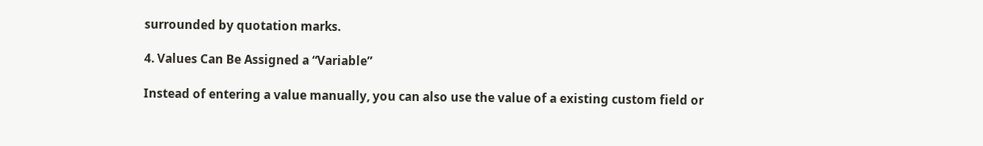surrounded by quotation marks.

4. Values Can Be Assigned a “Variable”

Instead of entering a value manually, you can also use the value of a existing custom field or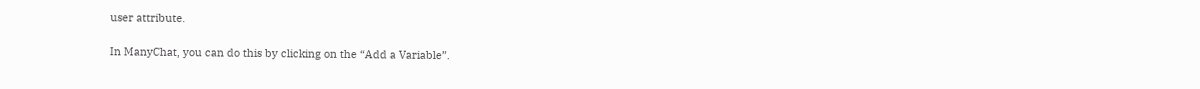user attribute.

In ManyChat, you can do this by clicking on the “Add a Variable”.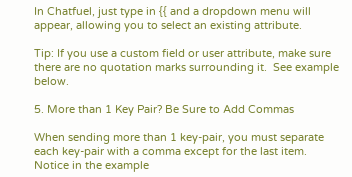In Chatfuel, just type in {{ and a dropdown menu will appear, allowing you to select an existing attribute.

Tip: If you use a custom field or user attribute, make sure there are no quotation marks surrounding it.  See example below.

5. More than 1 Key Pair? Be Sure to Add Commas

When sending more than 1 key-pair, you must separate each key-pair with a comma except for the last item.  Notice in the example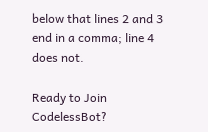below that lines 2 and 3 end in a comma; line 4 does not.

Ready to Join CodelessBot?